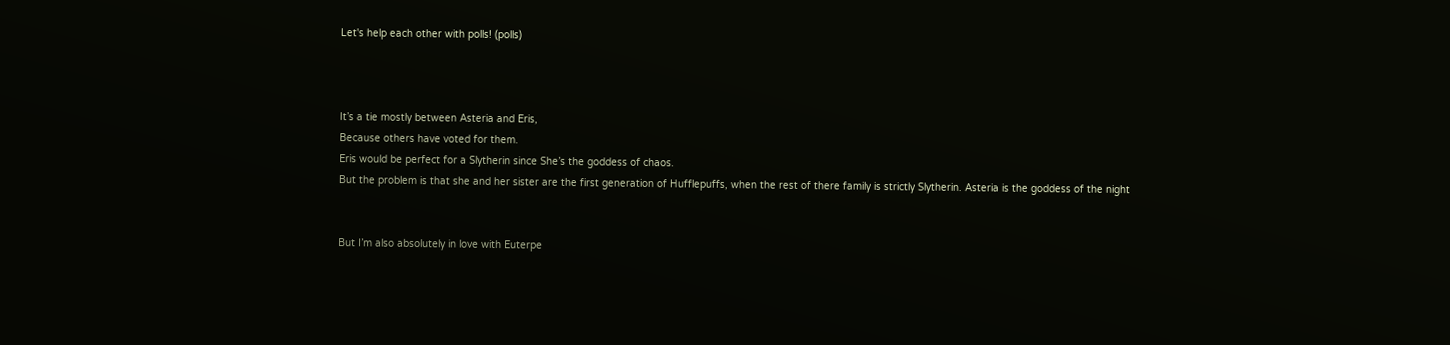Let's help each other with polls! (polls)



It’s a tie mostly between Asteria and Eris,
Because others have voted for them.
Eris would be perfect for a Slytherin since She’s the goddess of chaos.
But the problem is that she and her sister are the first generation of Hufflepuffs, when the rest of there family is strictly Slytherin. Asteria is the goddess of the night


But I’m also absolutely in love with Euterpe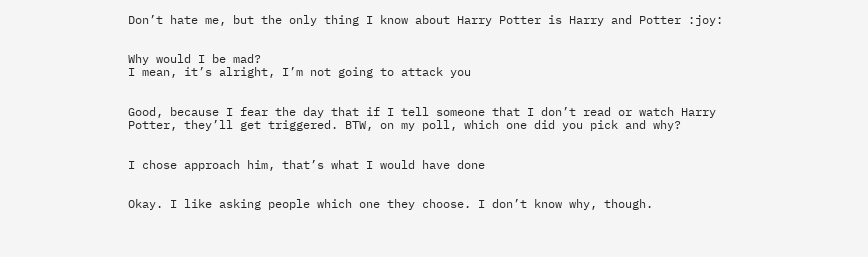Don’t hate me, but the only thing I know about Harry Potter is Harry and Potter :joy:


Why would I be mad?
I mean, it’s alright, I’m not going to attack you


Good, because I fear the day that if I tell someone that I don’t read or watch Harry Potter, they’ll get triggered. BTW, on my poll, which one did you pick and why?


I chose approach him, that’s what I would have done


Okay. I like asking people which one they choose. I don’t know why, though.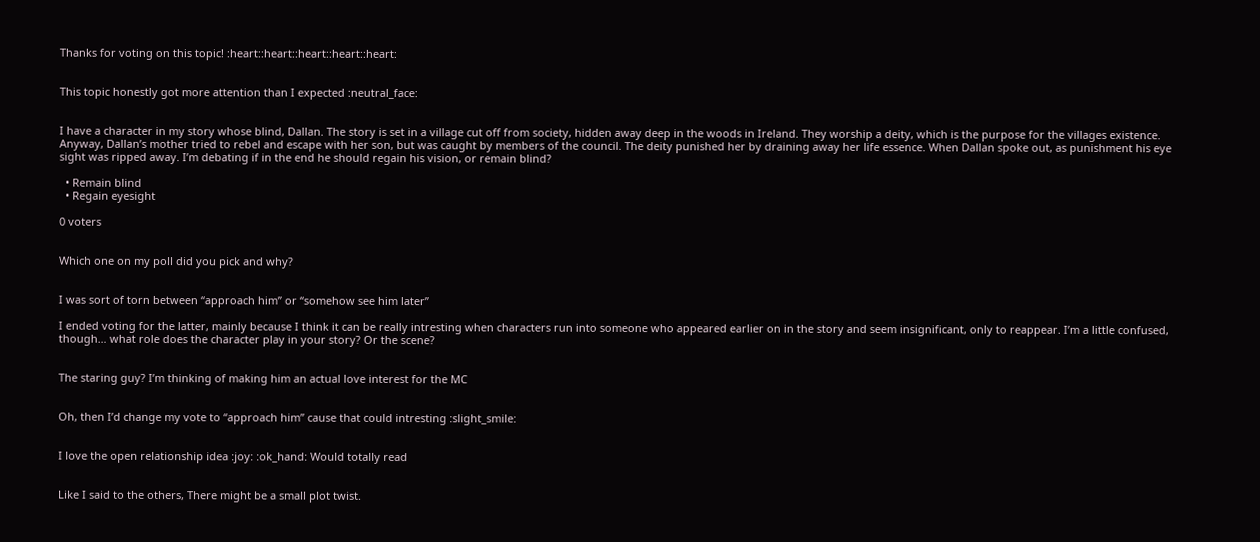Thanks for voting on this topic! :heart::heart::heart::heart::heart:


This topic honestly got more attention than I expected :neutral_face:


I have a character in my story whose blind, Dallan. The story is set in a village cut off from society, hidden away deep in the woods in Ireland. They worship a deity, which is the purpose for the villages existence. Anyway, Dallan’s mother tried to rebel and escape with her son, but was caught by members of the council. The deity punished her by draining away her life essence. When Dallan spoke out, as punishment his eye sight was ripped away. I’m debating if in the end he should regain his vision, or remain blind?

  • Remain blind
  • Regain eyesight

0 voters


Which one on my poll did you pick and why?


I was sort of torn between “approach him” or “somehow see him later”

I ended voting for the latter, mainly because I think it can be really intresting when characters run into someone who appeared earlier on in the story and seem insignificant, only to reappear. I’m a little confused, though… what role does the character play in your story? Or the scene?


The staring guy? I’m thinking of making him an actual love interest for the MC


Oh, then I’d change my vote to “approach him” cause that could intresting :slight_smile:


I love the open relationship idea :joy: :ok_hand: Would totally read


Like I said to the others, There might be a small plot twist.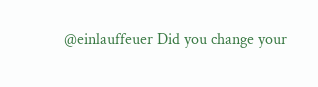@einlauffeuer Did you change your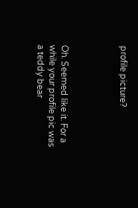profile picture?




Oh. Seemed like it. For a while your profile pic was a teddy bear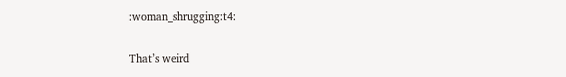:woman_shrugging:t4:


That’s weird